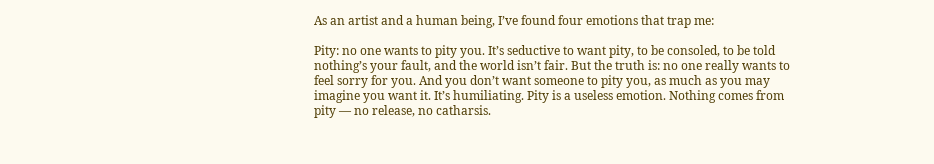As an artist and a human being, I’ve found four emotions that trap me:

Pity: no one wants to pity you. It’s seductive to want pity, to be consoled, to be told nothing’s your fault, and the world isn’t fair. But the truth is: no one really wants to feel sorry for you. And you don’t want someone to pity you, as much as you may imagine you want it. It’s humiliating. Pity is a useless emotion. Nothing comes from pity — no release, no catharsis.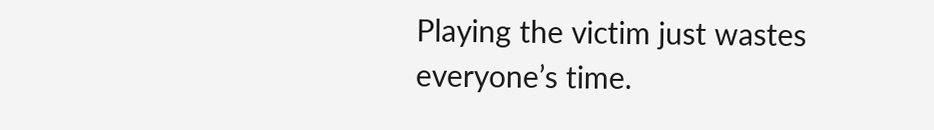Playing the victim just wastes everyone’s time.